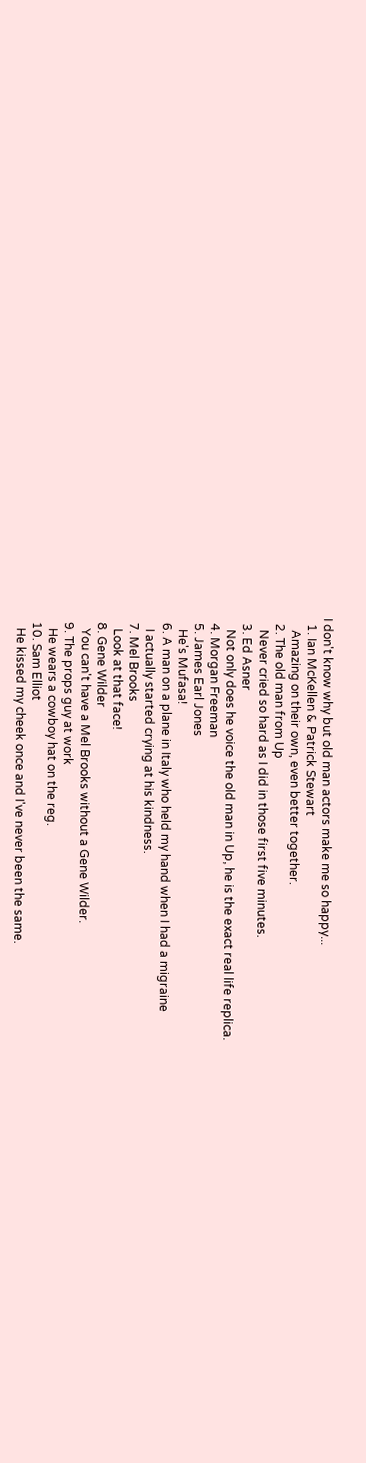I don't know why but old man actors make me so happy...
  1. Ian McKellen & Patrick Stewart
    Amazing on their own, even better together.
  2. The old man from Up
    Never cried so hard as I did in those first five minutes.
  3. Ed Asner
    Not only does he voice the old man in Up, he is the exact real life replica.
  4. Morgan Freeman
  5. James Earl Jones
    He's Mufasa!
  6. A man on a plane in Italy who held my hand when I had a migraine
    I actually started crying at his kindness.
  7. Mel Brooks
    Look at that face!
  8. Gene Wilder
    You can't have a Mel Brooks without a Gene Wilder.
  9. The props guy at work
    He wears a cowboy hat on the reg.
  10. Sam Elliot
    He kissed my cheek once and I've never been the same.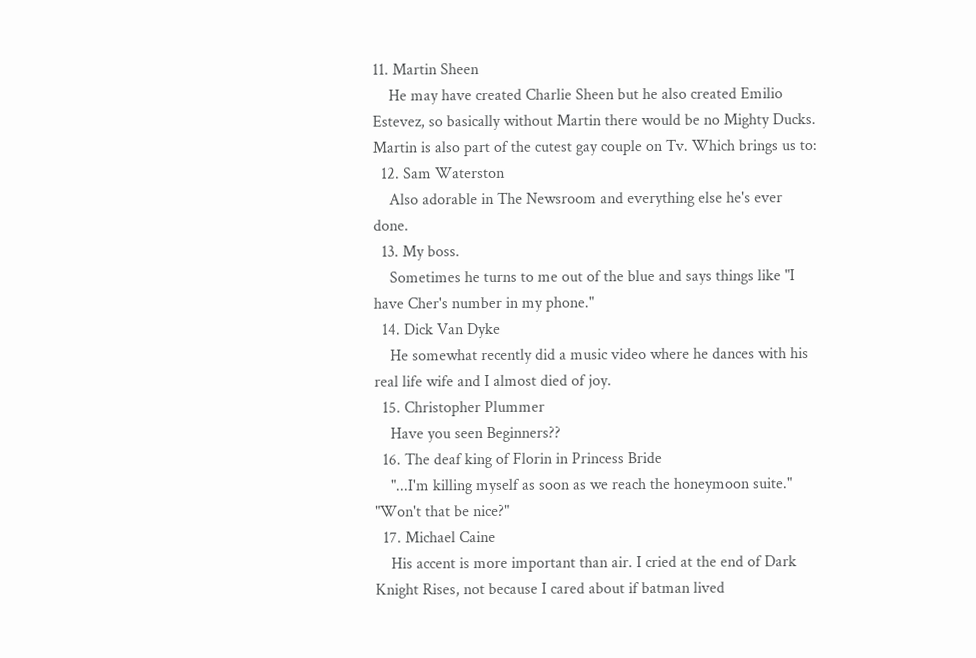11. Martin Sheen
    He may have created Charlie Sheen but he also created Emilio Estevez, so basically without Martin there would be no Mighty Ducks. Martin is also part of the cutest gay couple on Tv. Which brings us to:
  12. Sam Waterston
    Also adorable in The Newsroom and everything else he's ever done.
  13. My boss.
    Sometimes he turns to me out of the blue and says things like "I have Cher's number in my phone."
  14. Dick Van Dyke
    He somewhat recently did a music video where he dances with his real life wife and I almost died of joy.
  15. Christopher Plummer
    Have you seen Beginners??
  16. The deaf king of Florin in Princess Bride
    "...I'm killing myself as soon as we reach the honeymoon suite." "Won't that be nice?"
  17. Michael Caine
    His accent is more important than air. I cried at the end of Dark Knight Rises, not because I cared about if batman lived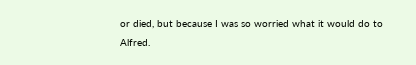or died, but because I was so worried what it would do to Alfred.